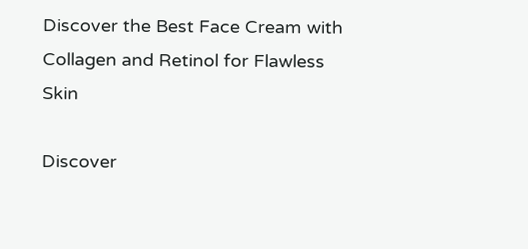Discover the Best Face Cream with Collagen and Retinol for Flawless Skin

Discover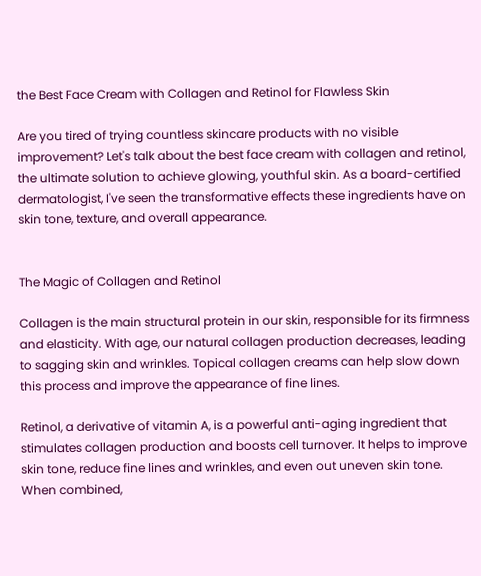the Best Face Cream with Collagen and Retinol for Flawless Skin

Are you tired of trying countless skincare products with no visible improvement? Let's talk about the best face cream with collagen and retinol, the ultimate solution to achieve glowing, youthful skin. As a board-certified dermatologist, I've seen the transformative effects these ingredients have on skin tone, texture, and overall appearance.


The Magic of Collagen and Retinol

Collagen is the main structural protein in our skin, responsible for its firmness and elasticity. With age, our natural collagen production decreases, leading to sagging skin and wrinkles. Topical collagen creams can help slow down this process and improve the appearance of fine lines.

Retinol, a derivative of vitamin A, is a powerful anti-aging ingredient that stimulates collagen production and boosts cell turnover. It helps to improve skin tone, reduce fine lines and wrinkles, and even out uneven skin tone. When combined,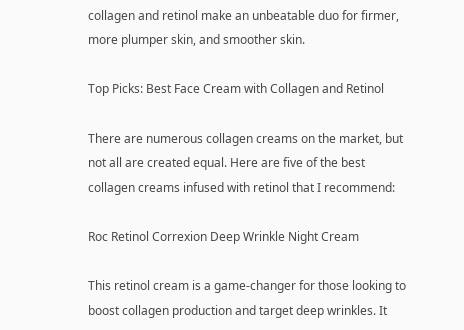collagen and retinol make an unbeatable duo for firmer, more plumper skin, and smoother skin.

Top Picks: Best Face Cream with Collagen and Retinol

There are numerous collagen creams on the market, but not all are created equal. Here are five of the best collagen creams infused with retinol that I recommend:

Roc Retinol Correxion Deep Wrinkle Night Cream

This retinol cream is a game-changer for those looking to boost collagen production and target deep wrinkles. It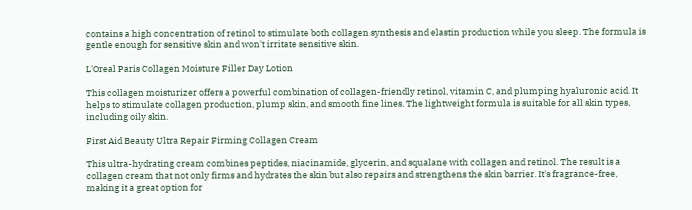contains a high concentration of retinol to stimulate both collagen synthesis and elastin production while you sleep. The formula is gentle enough for sensitive skin and won't irritate sensitive skin.

L'Oreal Paris Collagen Moisture Filler Day Lotion

This collagen moisturizer offers a powerful combination of collagen-friendly retinol, vitamin C, and plumping hyaluronic acid. It helps to stimulate collagen production, plump skin, and smooth fine lines. The lightweight formula is suitable for all skin types, including oily skin.

First Aid Beauty Ultra Repair Firming Collagen Cream

This ultra-hydrating cream combines peptides, niacinamide, glycerin, and squalane with collagen and retinol. The result is a collagen cream that not only firms and hydrates the skin but also repairs and strengthens the skin barrier. It's fragrance-free, making it a great option for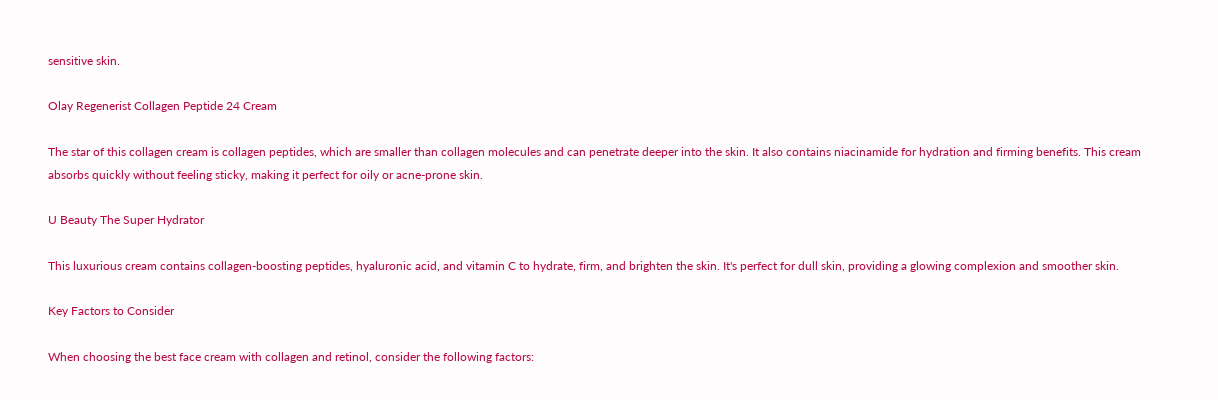sensitive skin.

Olay Regenerist Collagen Peptide 24 Cream

The star of this collagen cream is collagen peptides, which are smaller than collagen molecules and can penetrate deeper into the skin. It also contains niacinamide for hydration and firming benefits. This cream absorbs quickly without feeling sticky, making it perfect for oily or acne-prone skin.

U Beauty The Super Hydrator

This luxurious cream contains collagen-boosting peptides, hyaluronic acid, and vitamin C to hydrate, firm, and brighten the skin. It's perfect for dull skin, providing a glowing complexion and smoother skin.

Key Factors to Consider

When choosing the best face cream with collagen and retinol, consider the following factors: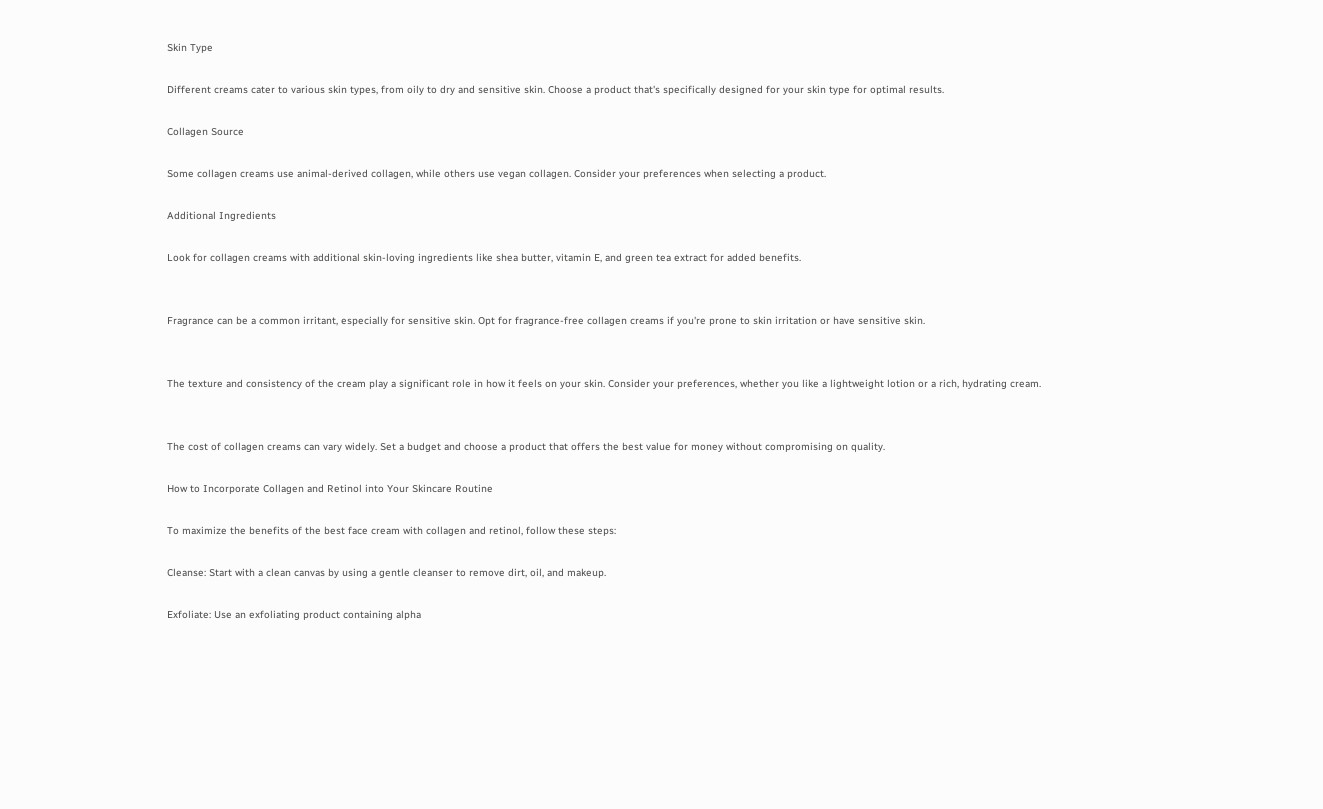Skin Type

Different creams cater to various skin types, from oily to dry and sensitive skin. Choose a product that's specifically designed for your skin type for optimal results.

Collagen Source

Some collagen creams use animal-derived collagen, while others use vegan collagen. Consider your preferences when selecting a product.

Additional Ingredients

Look for collagen creams with additional skin-loving ingredients like shea butter, vitamin E, and green tea extract for added benefits.


Fragrance can be a common irritant, especially for sensitive skin. Opt for fragrance-free collagen creams if you're prone to skin irritation or have sensitive skin.


The texture and consistency of the cream play a significant role in how it feels on your skin. Consider your preferences, whether you like a lightweight lotion or a rich, hydrating cream.


The cost of collagen creams can vary widely. Set a budget and choose a product that offers the best value for money without compromising on quality.

How to Incorporate Collagen and Retinol into Your Skincare Routine

To maximize the benefits of the best face cream with collagen and retinol, follow these steps:

Cleanse: Start with a clean canvas by using a gentle cleanser to remove dirt, oil, and makeup.

Exfoliate: Use an exfoliating product containing alpha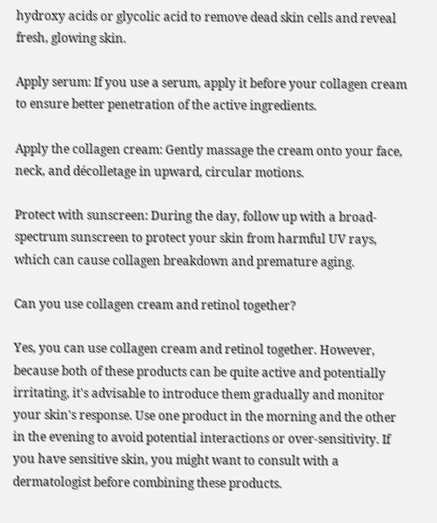hydroxy acids or glycolic acid to remove dead skin cells and reveal fresh, glowing skin.

Apply serum: If you use a serum, apply it before your collagen cream to ensure better penetration of the active ingredients.

Apply the collagen cream: Gently massage the cream onto your face, neck, and décolletage in upward, circular motions.

Protect with sunscreen: During the day, follow up with a broad-spectrum sunscreen to protect your skin from harmful UV rays, which can cause collagen breakdown and premature aging.

Can you use collagen cream and retinol together?

Yes, you can use collagen cream and retinol together. However, because both of these products can be quite active and potentially irritating, it's advisable to introduce them gradually and monitor your skin's response. Use one product in the morning and the other in the evening to avoid potential interactions or over-sensitivity. If you have sensitive skin, you might want to consult with a dermatologist before combining these products.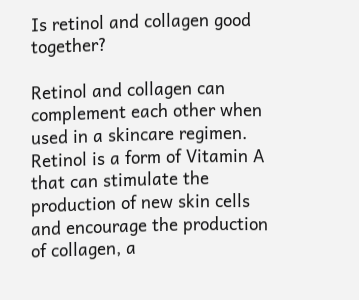Is retinol and collagen good together?

Retinol and collagen can complement each other when used in a skincare regimen. Retinol is a form of Vitamin A that can stimulate the production of new skin cells and encourage the production of collagen, a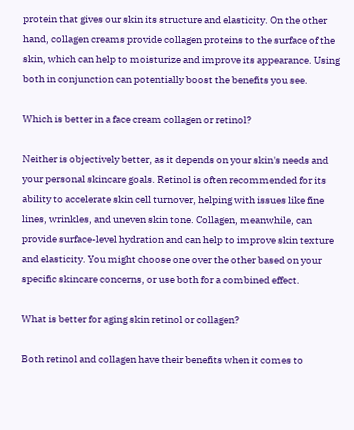protein that gives our skin its structure and elasticity. On the other hand, collagen creams provide collagen proteins to the surface of the skin, which can help to moisturize and improve its appearance. Using both in conjunction can potentially boost the benefits you see.

Which is better in a face cream collagen or retinol?

Neither is objectively better, as it depends on your skin's needs and your personal skincare goals. Retinol is often recommended for its ability to accelerate skin cell turnover, helping with issues like fine lines, wrinkles, and uneven skin tone. Collagen, meanwhile, can provide surface-level hydration and can help to improve skin texture and elasticity. You might choose one over the other based on your specific skincare concerns, or use both for a combined effect.

What is better for aging skin retinol or collagen?

Both retinol and collagen have their benefits when it comes to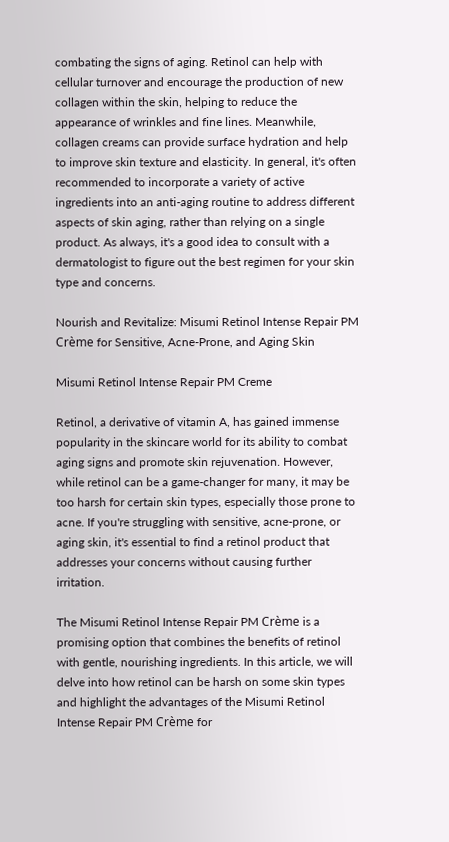combating the signs of aging. Retinol can help with cellular turnover and encourage the production of new collagen within the skin, helping to reduce the appearance of wrinkles and fine lines. Meanwhile, collagen creams can provide surface hydration and help to improve skin texture and elasticity. In general, it's often recommended to incorporate a variety of active ingredients into an anti-aging routine to address different aspects of skin aging, rather than relying on a single product. As always, it's a good idea to consult with a dermatologist to figure out the best regimen for your skin type and concerns.

Nourish and Revitalize: Misumi Retinol Intense Repair PM Crème for Sensitive, Acne-Prone, and Aging Skin

Misumi Retinol Intense Repair PM Creme

Retinol, a derivative of vitamin A, has gained immense popularity in the skincare world for its ability to combat aging signs and promote skin rejuvenation. However, while retinol can be a game-changer for many, it may be too harsh for certain skin types, especially those prone to acne. If you're struggling with sensitive, acne-prone, or aging skin, it's essential to find a retinol product that addresses your concerns without causing further irritation.

The Misumi Retinol Intense Repair PM Crème is a promising option that combines the benefits of retinol with gentle, nourishing ingredients. In this article, we will delve into how retinol can be harsh on some skin types and highlight the advantages of the Misumi Retinol Intense Repair PM Crème for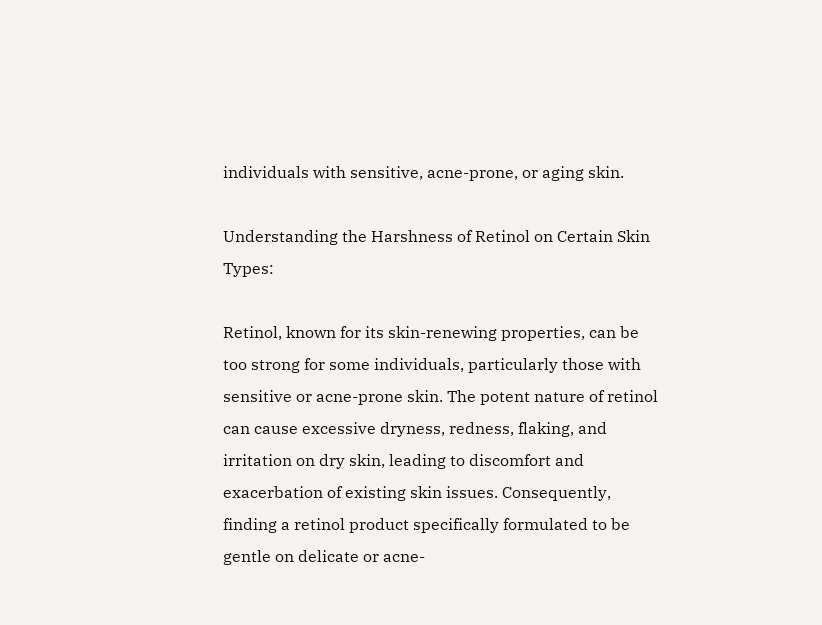individuals with sensitive, acne-prone, or aging skin.

Understanding the Harshness of Retinol on Certain Skin Types:

Retinol, known for its skin-renewing properties, can be too strong for some individuals, particularly those with sensitive or acne-prone skin. The potent nature of retinol can cause excessive dryness, redness, flaking, and irritation on dry skin, leading to discomfort and exacerbation of existing skin issues. Consequently, finding a retinol product specifically formulated to be gentle on delicate or acne-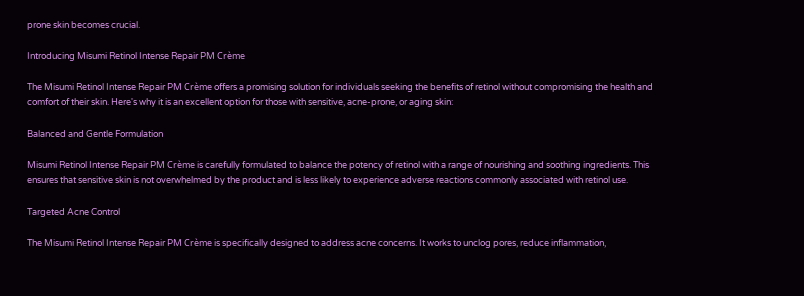prone skin becomes crucial.

Introducing Misumi Retinol Intense Repair PM Crème

The Misumi Retinol Intense Repair PM Crème offers a promising solution for individuals seeking the benefits of retinol without compromising the health and comfort of their skin. Here's why it is an excellent option for those with sensitive, acne-prone, or aging skin:

Balanced and Gentle Formulation

Misumi Retinol Intense Repair PM Crème is carefully formulated to balance the potency of retinol with a range of nourishing and soothing ingredients. This ensures that sensitive skin is not overwhelmed by the product and is less likely to experience adverse reactions commonly associated with retinol use.

Targeted Acne Control

The Misumi Retinol Intense Repair PM Crème is specifically designed to address acne concerns. It works to unclog pores, reduce inflammation,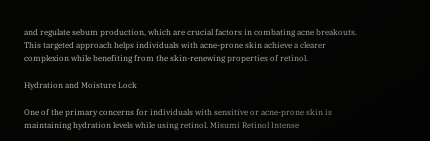and regulate sebum production, which are crucial factors in combating acne breakouts. This targeted approach helps individuals with acne-prone skin achieve a clearer complexion while benefiting from the skin-renewing properties of retinol.

Hydration and Moisture Lock

One of the primary concerns for individuals with sensitive or acne-prone skin is maintaining hydration levels while using retinol. Misumi Retinol Intense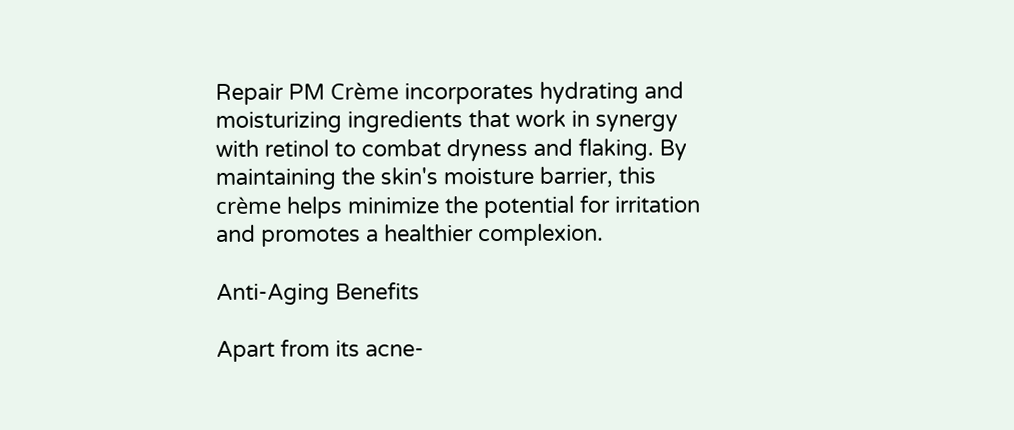Repair PM Crème incorporates hydrating and moisturizing ingredients that work in synergy with retinol to combat dryness and flaking. By maintaining the skin's moisture barrier, this crème helps minimize the potential for irritation and promotes a healthier complexion.

Anti-Aging Benefits

Apart from its acne-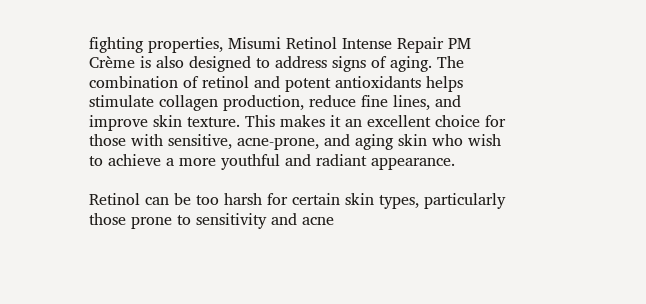fighting properties, Misumi Retinol Intense Repair PM Crème is also designed to address signs of aging. The combination of retinol and potent antioxidants helps stimulate collagen production, reduce fine lines, and improve skin texture. This makes it an excellent choice for those with sensitive, acne-prone, and aging skin who wish to achieve a more youthful and radiant appearance.

Retinol can be too harsh for certain skin types, particularly those prone to sensitivity and acne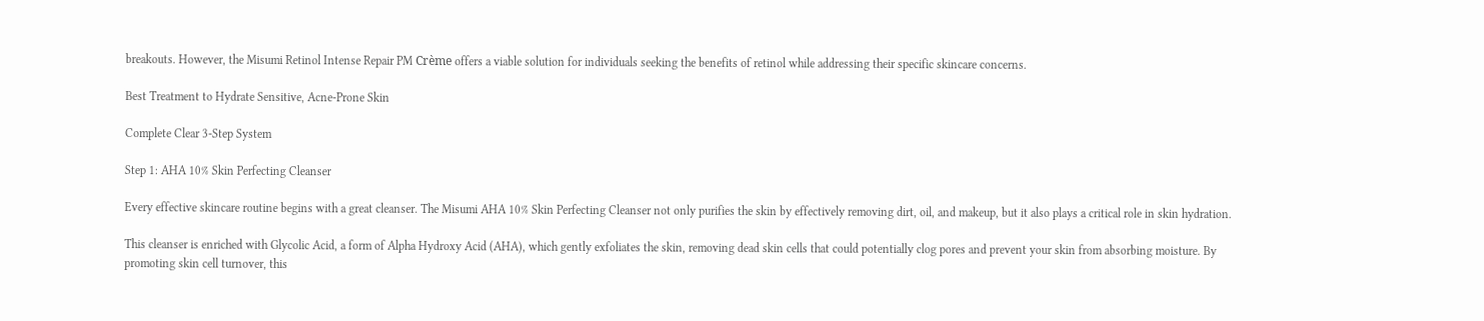breakouts. However, the Misumi Retinol Intense Repair PM Crème offers a viable solution for individuals seeking the benefits of retinol while addressing their specific skincare concerns.

Best Treatment to Hydrate Sensitive, Acne-Prone Skin

Complete Clear 3-Step System

Step 1: AHA 10% Skin Perfecting Cleanser

Every effective skincare routine begins with a great cleanser. The Misumi AHA 10% Skin Perfecting Cleanser not only purifies the skin by effectively removing dirt, oil, and makeup, but it also plays a critical role in skin hydration.

This cleanser is enriched with Glycolic Acid, a form of Alpha Hydroxy Acid (AHA), which gently exfoliates the skin, removing dead skin cells that could potentially clog pores and prevent your skin from absorbing moisture. By promoting skin cell turnover, this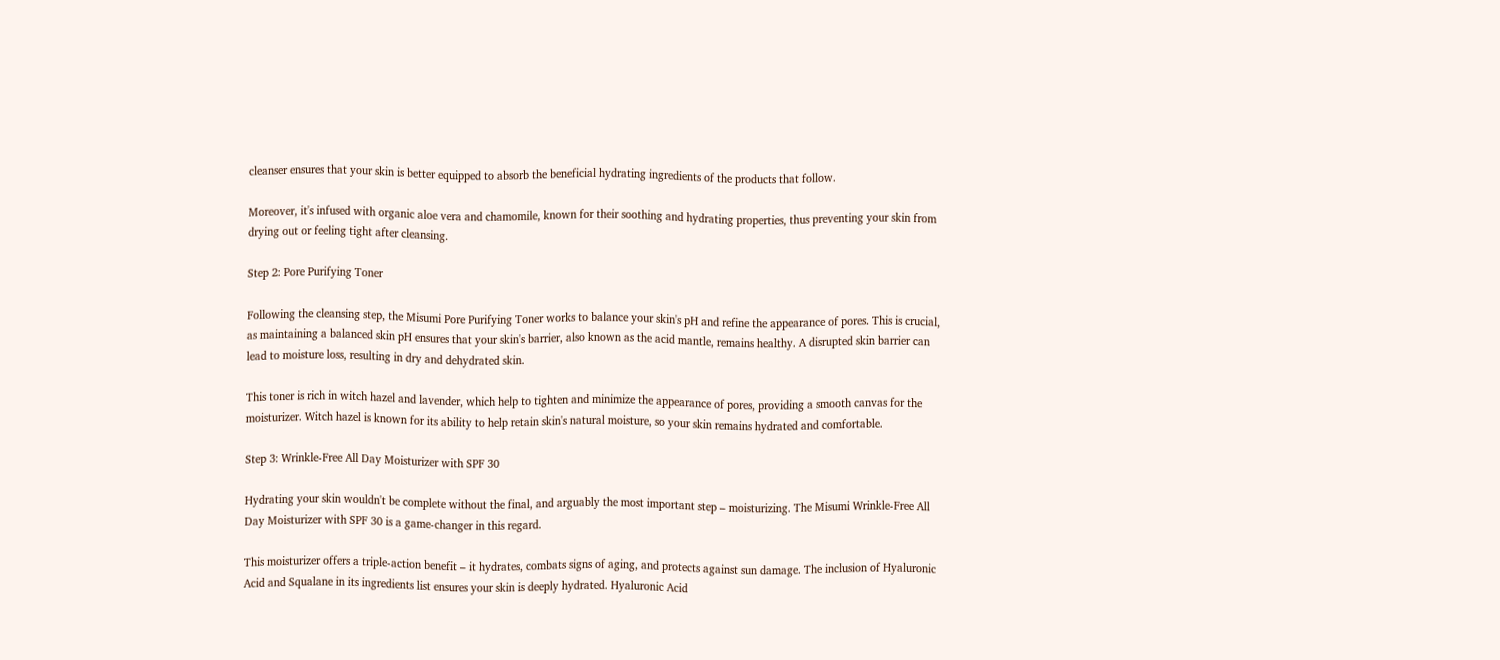cleanser ensures that your skin is better equipped to absorb the beneficial hydrating ingredients of the products that follow.

Moreover, it's infused with organic aloe vera and chamomile, known for their soothing and hydrating properties, thus preventing your skin from drying out or feeling tight after cleansing.

Step 2: Pore Purifying Toner

Following the cleansing step, the Misumi Pore Purifying Toner works to balance your skin's pH and refine the appearance of pores. This is crucial, as maintaining a balanced skin pH ensures that your skin's barrier, also known as the acid mantle, remains healthy. A disrupted skin barrier can lead to moisture loss, resulting in dry and dehydrated skin.

This toner is rich in witch hazel and lavender, which help to tighten and minimize the appearance of pores, providing a smooth canvas for the moisturizer. Witch hazel is known for its ability to help retain skin's natural moisture, so your skin remains hydrated and comfortable.

Step 3: Wrinkle-Free All Day Moisturizer with SPF 30

Hydrating your skin wouldn't be complete without the final, and arguably the most important step – moisturizing. The Misumi Wrinkle-Free All Day Moisturizer with SPF 30 is a game-changer in this regard.

This moisturizer offers a triple-action benefit – it hydrates, combats signs of aging, and protects against sun damage. The inclusion of Hyaluronic Acid and Squalane in its ingredients list ensures your skin is deeply hydrated. Hyaluronic Acid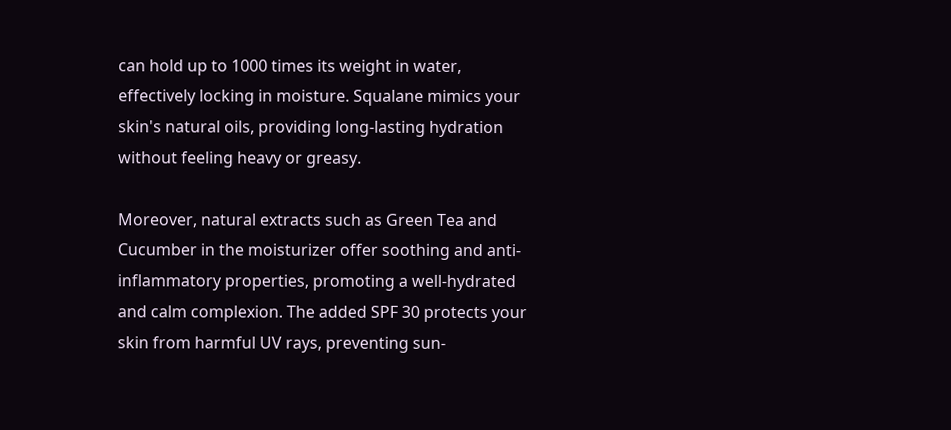can hold up to 1000 times its weight in water, effectively locking in moisture. Squalane mimics your skin's natural oils, providing long-lasting hydration without feeling heavy or greasy.

Moreover, natural extracts such as Green Tea and Cucumber in the moisturizer offer soothing and anti-inflammatory properties, promoting a well-hydrated and calm complexion. The added SPF 30 protects your skin from harmful UV rays, preventing sun-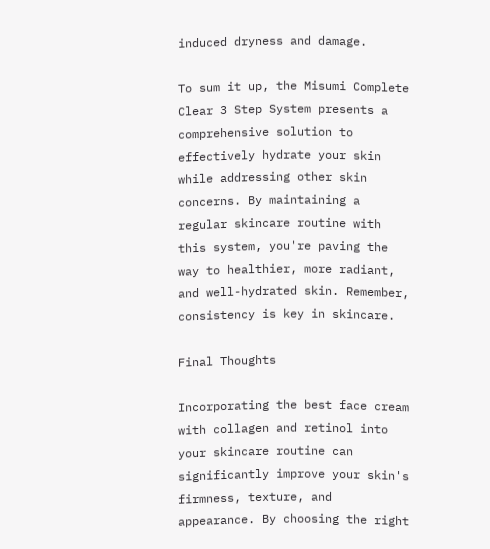induced dryness and damage.

To sum it up, the Misumi Complete Clear 3 Step System presents a comprehensive solution to effectively hydrate your skin while addressing other skin concerns. By maintaining a regular skincare routine with this system, you're paving the way to healthier, more radiant, and well-hydrated skin. Remember, consistency is key in skincare.

Final Thoughts

Incorporating the best face cream with collagen and retinol into your skincare routine can significantly improve your skin's firmness, texture, and appearance. By choosing the right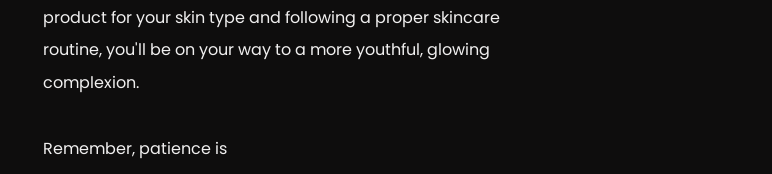product for your skin type and following a proper skincare routine, you'll be on your way to a more youthful, glowing complexion.

Remember, patience is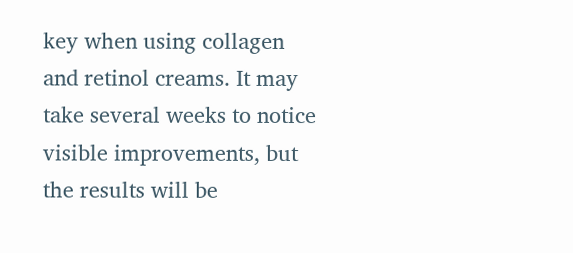key when using collagen and retinol creams. It may take several weeks to notice visible improvements, but the results will be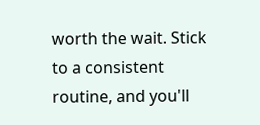worth the wait. Stick to a consistent routine, and you'll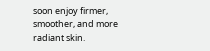soon enjoy firmer, smoother, and more radiant skin.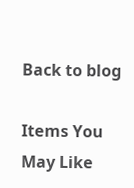Back to blog

Items You May Like